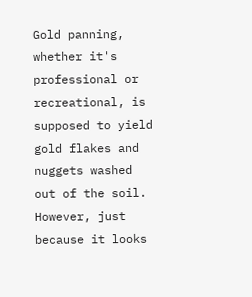Gold panning, whether it's professional or recreational, is supposed to yield gold flakes and nuggets washed out of the soil. However, just because it looks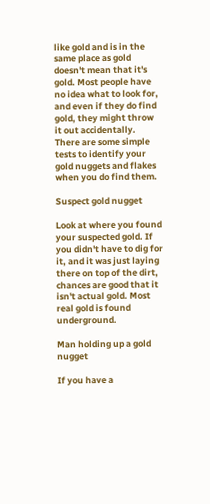like gold and is in the same place as gold doesn't mean that it's gold. Most people have no idea what to look for, and even if they do find gold, they might throw it out accidentally. There are some simple tests to identify your gold nuggets and flakes when you do find them.

Suspect gold nugget

Look at where you found your suspected gold. If you didn't have to dig for it, and it was just laying there on top of the dirt, chances are good that it isn't actual gold. Most real gold is found underground.

Man holding up a gold nugget

If you have a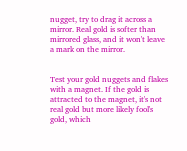nugget, try to drag it across a mirror. Real gold is softer than mirrored glass, and it won't leave a mark on the mirror.


Test your gold nuggets and flakes with a magnet. If the gold is attracted to the magnet, it's not real gold but more likely fool's gold, which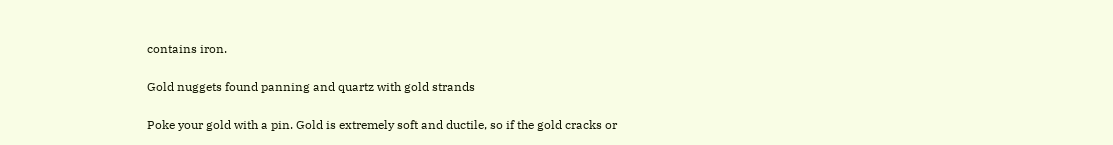contains iron.

Gold nuggets found panning and quartz with gold strands

Poke your gold with a pin. Gold is extremely soft and ductile, so if the gold cracks or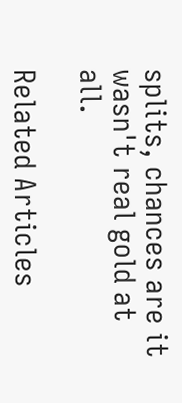splits, chances are it wasn't real gold at all.

Related Articles